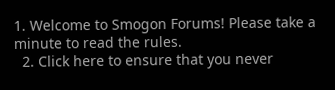1. Welcome to Smogon Forums! Please take a minute to read the rules.
  2. Click here to ensure that you never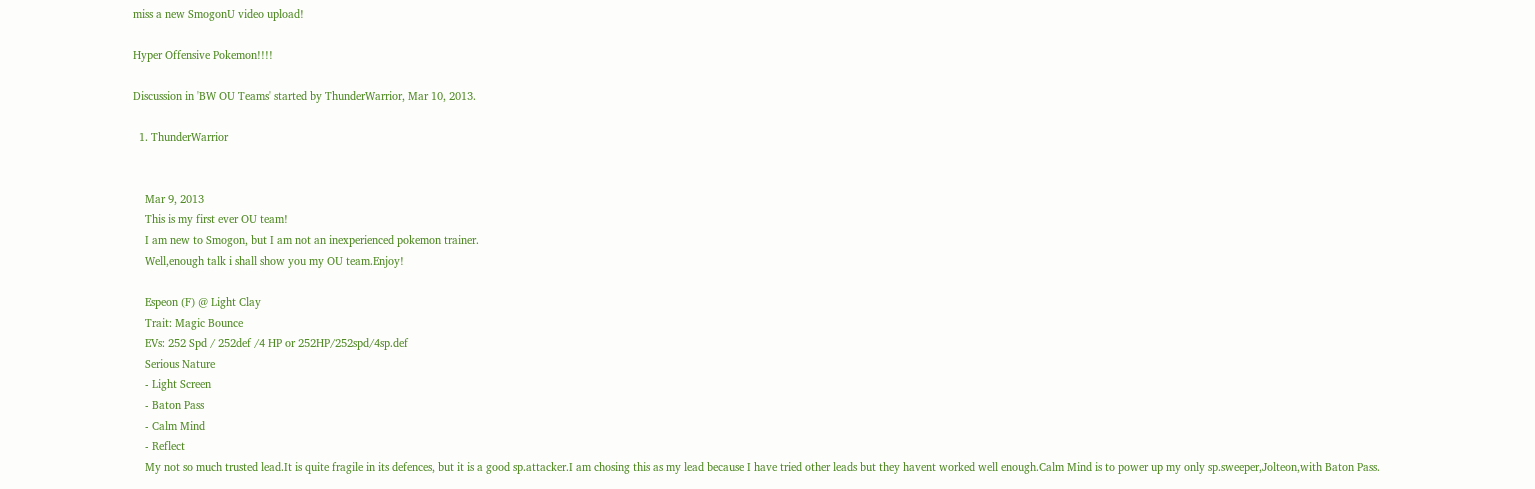miss a new SmogonU video upload!

Hyper Offensive Pokemon!!!!

Discussion in 'BW OU Teams' started by ThunderWarrior, Mar 10, 2013.

  1. ThunderWarrior


    Mar 9, 2013
    This is my first ever OU team!
    I am new to Smogon, but I am not an inexperienced pokemon trainer.
    Well,enough talk i shall show you my OU team.Enjoy!

    Espeon (F) @ Light Clay
    Trait: Magic Bounce
    EVs: 252 Spd / 252def /4 HP or 252HP/252spd/4sp.def
    Serious Nature
    - Light Screen
    - Baton Pass
    - Calm Mind
    - Reflect
    My not so much trusted lead.It is quite fragile in its defences, but it is a good sp.attacker.I am chosing this as my lead because I have tried other leads but they havent worked well enough.Calm Mind is to power up my only sp.sweeper,Jolteon,with Baton Pass.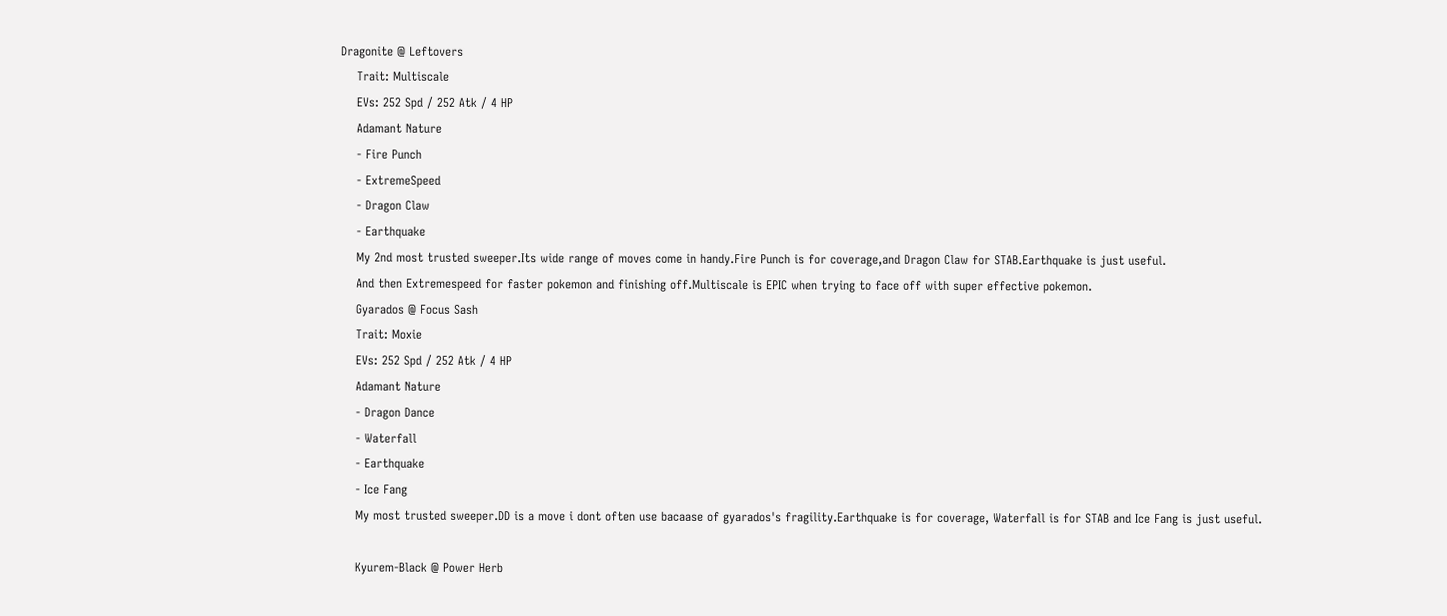Dragonite @ Leftovers
    Trait: Multiscale
    EVs: 252 Spd / 252 Atk / 4 HP
    Adamant Nature
    - Fire Punch
    - ExtremeSpeed
    - Dragon Claw
    - Earthquake
    My 2nd most trusted sweeper.Its wide range of moves come in handy.Fire Punch is for coverage,and Dragon Claw for STAB.Earthquake is just useful.
    And then Extremespeed for faster pokemon and finishing off.Multiscale is EPIC when trying to face off with super effective pokemon.
    Gyarados @ Focus Sash
    Trait: Moxie
    EVs: 252 Spd / 252 Atk / 4 HP
    Adamant Nature
    - Dragon Dance
    - Waterfall
    - Earthquake
    - Ice Fang
    My most trusted sweeper.DD is a move i dont often use bacaase of gyarados's fragility.Earthquake is for coverage, Waterfall is for STAB and Ice Fang is just useful.

    Kyurem-Black @ Power Herb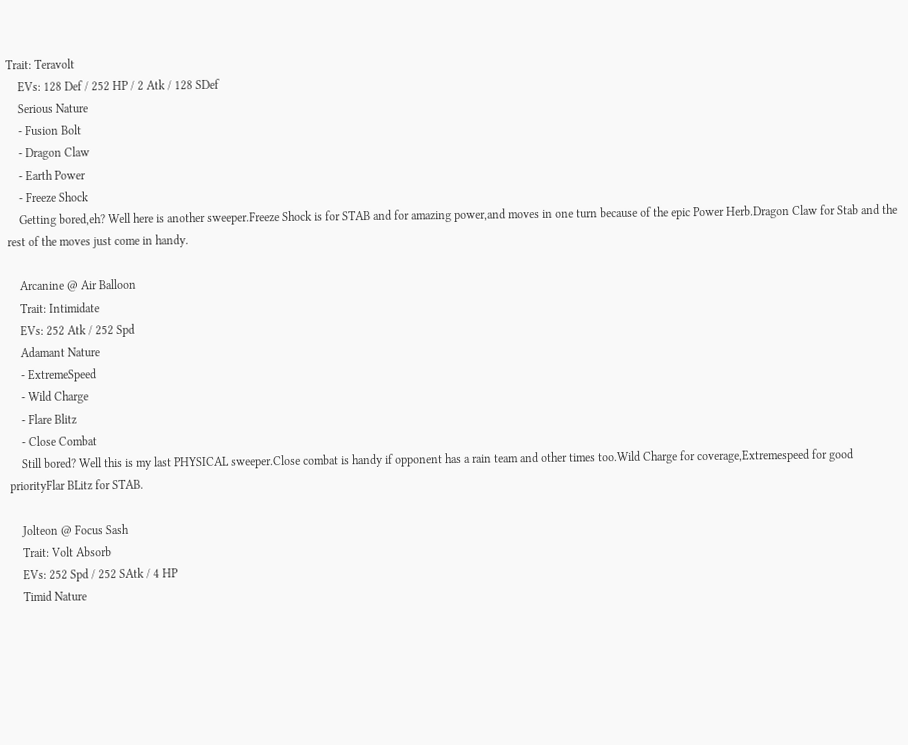Trait: Teravolt
    EVs: 128 Def / 252 HP / 2 Atk / 128 SDef
    Serious Nature
    - Fusion Bolt
    - Dragon Claw
    - Earth Power
    - Freeze Shock
    Getting bored,eh? Well here is another sweeper.Freeze Shock is for STAB and for amazing power,and moves in one turn because of the epic Power Herb.Dragon Claw for Stab and the rest of the moves just come in handy.

    Arcanine @ Air Balloon
    Trait: Intimidate
    EVs: 252 Atk / 252 Spd
    Adamant Nature
    - ExtremeSpeed
    - Wild Charge
    - Flare Blitz
    - Close Combat
    Still bored? Well this is my last PHYSICAL sweeper.Close combat is handy if opponent has a rain team and other times too.Wild Charge for coverage,Extremespeed for good priorityFlar BLitz for STAB.

    Jolteon @ Focus Sash
    Trait: Volt Absorb
    EVs: 252 Spd / 252 SAtk / 4 HP
    Timid Nature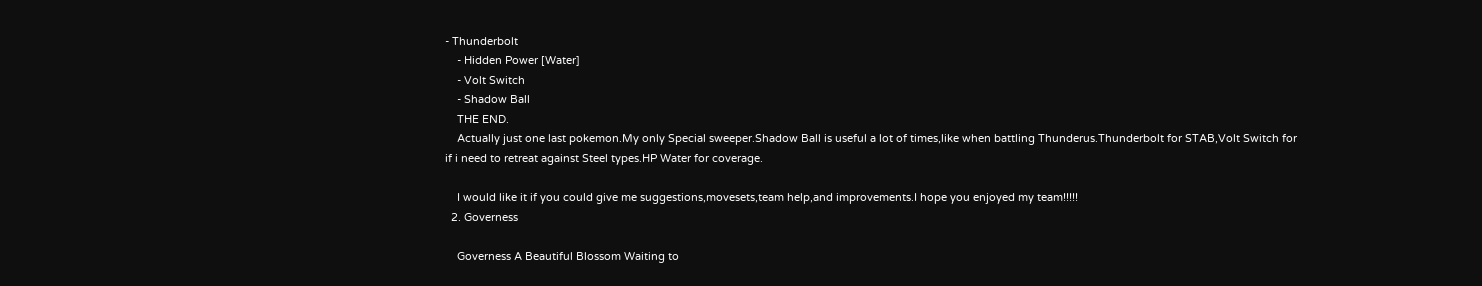- Thunderbolt
    - Hidden Power [Water]
    - Volt Switch
    - Shadow Ball
    THE END.
    Actually just one last pokemon.My only Special sweeper.Shadow Ball is useful a lot of times,like when battling Thunderus.Thunderbolt for STAB,Volt Switch for if i need to retreat against Steel types.HP Water for coverage.

    I would like it if you could give me suggestions,movesets,team help,and improvements.I hope you enjoyed my team!!!!!
  2. Governess

    Governess A Beautiful Blossom Waiting to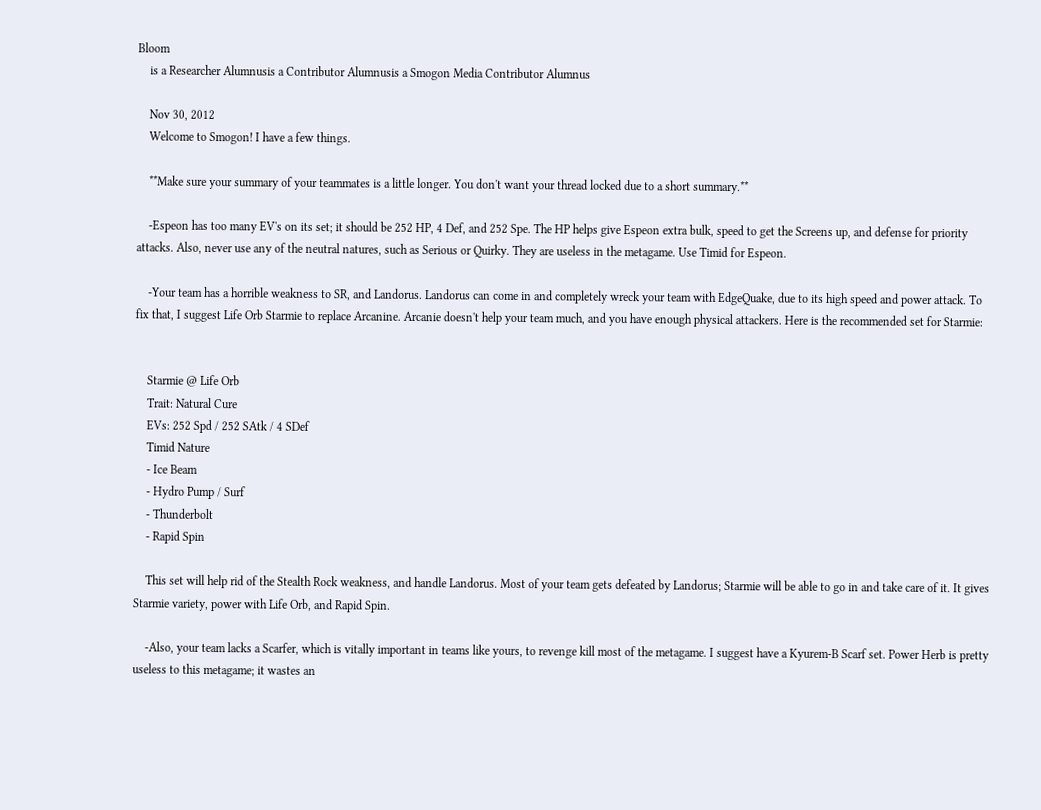Bloom
    is a Researcher Alumnusis a Contributor Alumnusis a Smogon Media Contributor Alumnus

    Nov 30, 2012
    Welcome to Smogon! I have a few things.

    **Make sure your summary of your teammates is a little longer. You don't want your thread locked due to a short summary.**

    -Espeon has too many EV's on its set; it should be 252 HP, 4 Def, and 252 Spe. The HP helps give Espeon extra bulk, speed to get the Screens up, and defense for priority attacks. Also, never use any of the neutral natures, such as Serious or Quirky. They are useless in the metagame. Use Timid for Espeon.

    -Your team has a horrible weakness to SR, and Landorus. Landorus can come in and completely wreck your team with EdgeQuake, due to its high speed and power attack. To fix that, I suggest Life Orb Starmie to replace Arcanine. Arcanie doesn't help your team much, and you have enough physical attackers. Here is the recommended set for Starmie:


    Starmie @ Life Orb
    Trait: Natural Cure
    EVs: 252 Spd / 252 SAtk / 4 SDef
    Timid Nature
    - Ice Beam
    - Hydro Pump / Surf
    - Thunderbolt
    - Rapid Spin

    This set will help rid of the Stealth Rock weakness, and handle Landorus. Most of your team gets defeated by Landorus; Starmie will be able to go in and take care of it. It gives Starmie variety, power with Life Orb, and Rapid Spin.

    -Also, your team lacks a Scarfer, which is vitally important in teams like yours, to revenge kill most of the metagame. I suggest have a Kyurem-B Scarf set. Power Herb is pretty useless to this metagame; it wastes an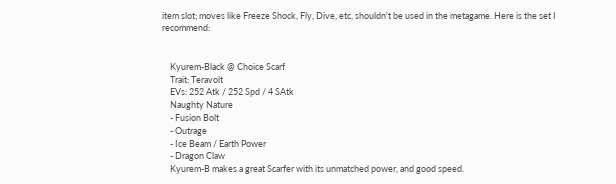item slot; moves like Freeze Shock, Fly, Dive, etc, shouldn't be used in the metagame. Here is the set I recommend:


    Kyurem-Black @ Choice Scarf
    Trait: Teravolt
    EVs: 252 Atk / 252 Spd / 4 SAtk
    Naughty Nature
    - Fusion Bolt
    - Outrage
    - Ice Beam / Earth Power
    - Dragon Claw
    Kyurem-B makes a great Scarfer with its unmatched power, and good speed.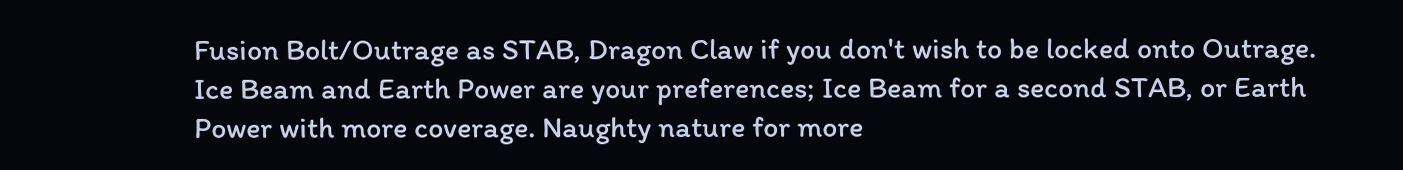Fusion Bolt/Outrage as STAB, Dragon Claw if you don't wish to be locked onto Outrage. Ice Beam and Earth Power are your preferences; Ice Beam for a second STAB, or Earth Power with more coverage. Naughty nature for more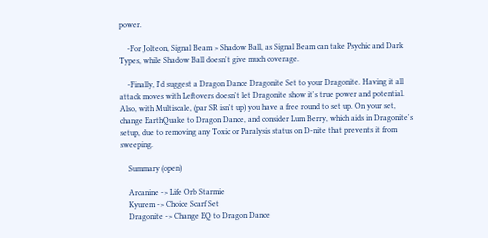power.

    -For Jolteon, Signal Beam > Shadow Ball, as Signal Beam can take Psychic and Dark Types, while Shadow Ball doesn't give much coverage.

    -Finally, I'd suggest a Dragon Dance Dragonite Set to your Dragonite. Having it all attack moves with Leftovers doesn't let Dragonite show it's true power and potential. Also, with Multiscale, (par SR isn't up) you have a free round to set up. On your set, change EarthQuake to Dragon Dance, and consider Lum Berry, which aids in Dragonite's setup, due to removing any Toxic or Paralysis status on D-nite that prevents it from sweeping.

    Summary (open)

    Arcanine -> Life Orb Starmie
    Kyurem -> Choice Scarf Set
    Dragonite -> Change EQ to Dragon Dance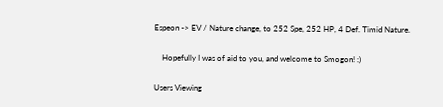Espeon -> EV / Nature change, to 252 Spe, 252 HP, 4 Def. Timid Nature.

    Hopefully I was of aid to you, and welcome to Smogon! :)

Users Viewing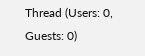Thread (Users: 0, Guests: 0)